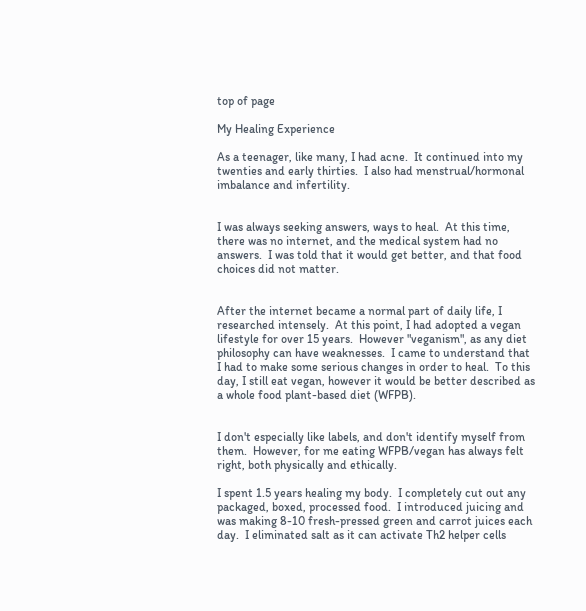top of page

My Healing Experience

As a teenager, like many, I had acne.  It continued into my twenties and early thirties.  I also had menstrual/hormonal imbalance and infertility.


I was always seeking answers, ways to heal.  At this time, there was no internet, and the medical system had no answers.  I was told that it would get better, and that food choices did not matter.


After the internet became a normal part of daily life, I researched intensely.  At this point, I had adopted a vegan lifestyle for over 15 years.  However "veganism", as any diet philosophy can have weaknesses.  I came to understand that I had to make some serious changes in order to heal.  To this day, I still eat vegan, however it would be better described as a whole food plant-based diet (WFPB).


I don't especially like labels, and don't identify myself from them.  However, for me eating WFPB/vegan has always felt right, both physically and ethically.

I spent 1.5 years healing my body.  I completely cut out any packaged, boxed, processed food.  I introduced juicing and was making 8-10 fresh-pressed green and carrot juices each day.  I eliminated salt as it can activate Th2 helper cells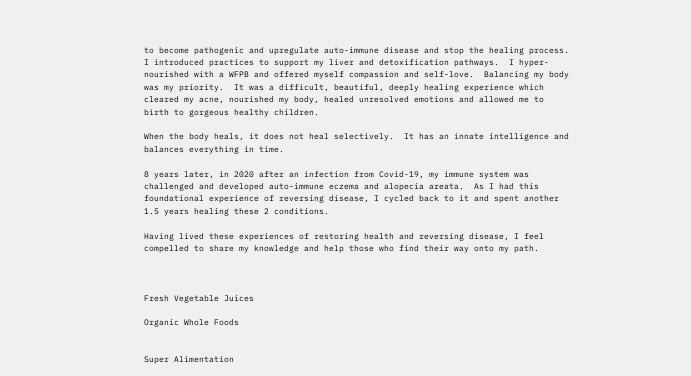to become pathogenic and upregulate auto-immune disease and stop the healing process.  I introduced practices to support my liver and detoxification pathways.  I hyper-nourished with a WFPB and offered myself compassion and self-love.  Balancing my body was my priority.  It was a difficult, beautiful, deeply healing experience which cleared my acne, nourished my body, healed unresolved emotions and allowed me to birth to gorgeous healthy children.

When the body heals, it does not heal selectively.  It has an innate intelligence and balances everything in time.

8 years later, in 2020 after an infection from Covid-19, my immune system was challenged and developed auto-immune eczema and alopecia areata.  As I had this foundational experience of reversing disease, I cycled back to it and spent another 1.5 years healing these 2 conditions.

Having lived these experiences of restoring health and reversing disease, I feel compelled to share my knowledge and help those who find their way onto my path.



Fresh Vegetable Juices

Organic Whole Foods


Super Alimentation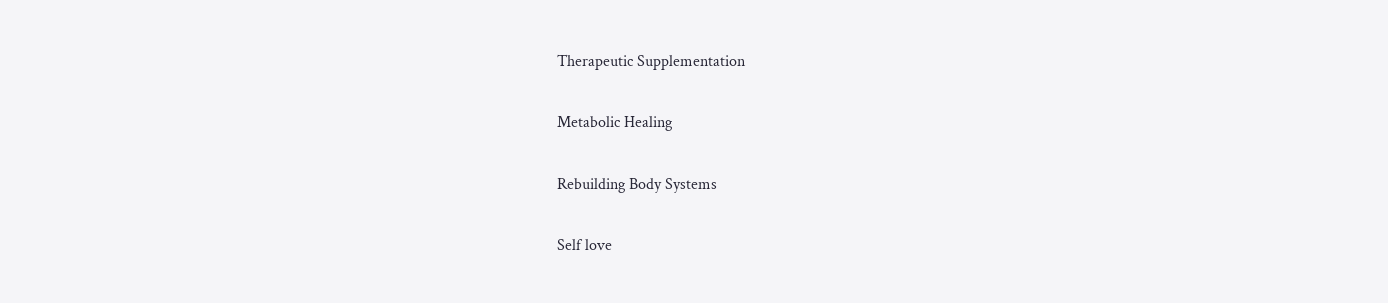Therapeutic Supplementation

Metabolic Healing

Rebuilding Body Systems

Self love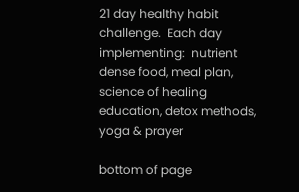21 day healthy habit challenge.  Each day implementing:  nutrient dense food, meal plan, science of healing education, detox methods, yoga & prayer

bottom of page